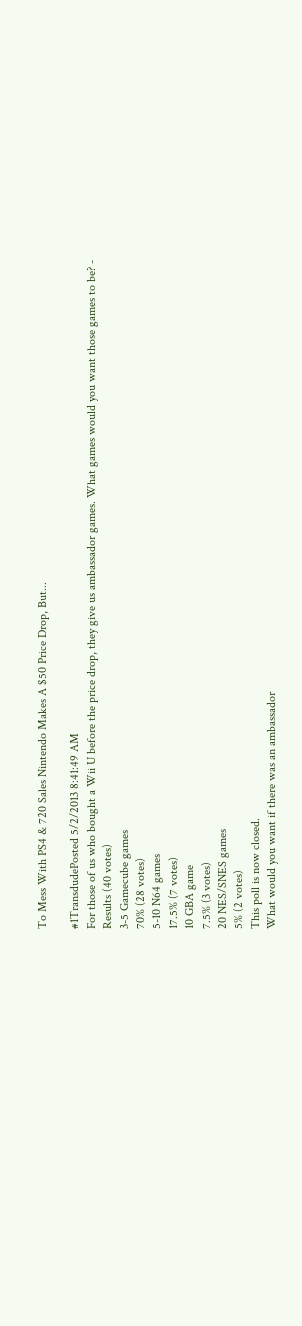To Mess With PS4 & 720 Sales Nintendo Makes A $50 Price Drop, But...

#1TransdudePosted 5/2/2013 8:41:49 AM
For those of us who bought a Wii U before the price drop, they give us ambassador games. What games would you want those games to be? - Results (40 votes)
3-5 Gamecube games
70% (28 votes)
5-10 N64 games
17.5% (7 votes)
10 GBA game
7.5% (3 votes)
20 NES/SNES games
5% (2 votes)
This poll is now closed.
What would you want if there was an ambassador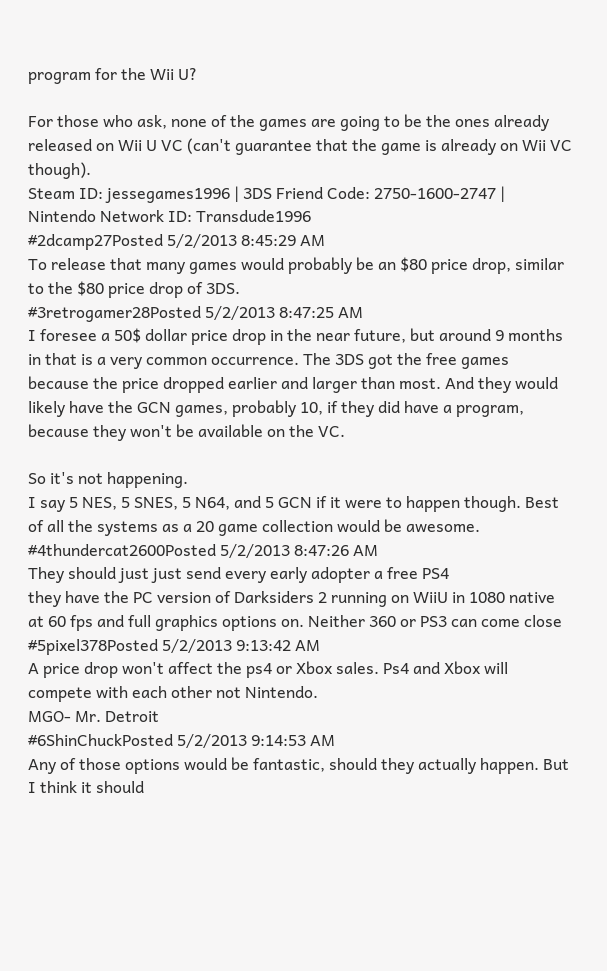program for the Wii U?

For those who ask, none of the games are going to be the ones already released on Wii U VC (can't guarantee that the game is already on Wii VC though).
Steam ID: jessegames1996 | 3DS Friend Code: 2750-1600-2747 | Nintendo Network ID: Transdude1996
#2dcamp27Posted 5/2/2013 8:45:29 AM
To release that many games would probably be an $80 price drop, similar to the $80 price drop of 3DS.
#3retrogamer28Posted 5/2/2013 8:47:25 AM
I foresee a 50$ dollar price drop in the near future, but around 9 months in that is a very common occurrence. The 3DS got the free games because the price dropped earlier and larger than most. And they would likely have the GCN games, probably 10, if they did have a program, because they won't be available on the VC.

So it's not happening.
I say 5 NES, 5 SNES, 5 N64, and 5 GCN if it were to happen though. Best of all the systems as a 20 game collection would be awesome.
#4thundercat2600Posted 5/2/2013 8:47:26 AM
They should just just send every early adopter a free PS4
they have the PC version of Darksiders 2 running on WiiU in 1080 native at 60 fps and full graphics options on. Neither 360 or PS3 can come close
#5pixel378Posted 5/2/2013 9:13:42 AM
A price drop won't affect the ps4 or Xbox sales. Ps4 and Xbox will compete with each other not Nintendo.
MGO- Mr. Detroit
#6ShinChuckPosted 5/2/2013 9:14:53 AM
Any of those options would be fantastic, should they actually happen. But I think it should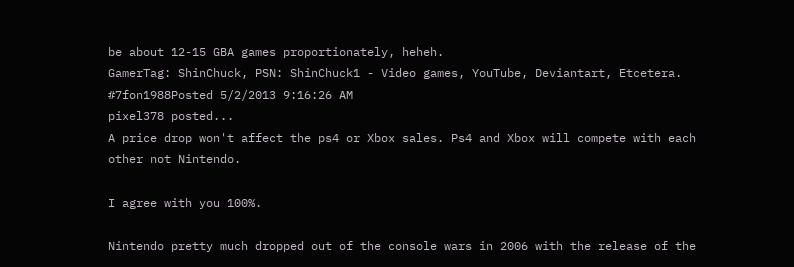be about 12-15 GBA games proportionately, heheh.
GamerTag: ShinChuck, PSN: ShinChuck1 - Video games, YouTube, Deviantart, Etcetera.
#7fon1988Posted 5/2/2013 9:16:26 AM
pixel378 posted...
A price drop won't affect the ps4 or Xbox sales. Ps4 and Xbox will compete with each other not Nintendo.

I agree with you 100%.

Nintendo pretty much dropped out of the console wars in 2006 with the release of the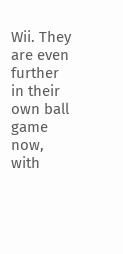Wii. They are even further in their own ball game now, with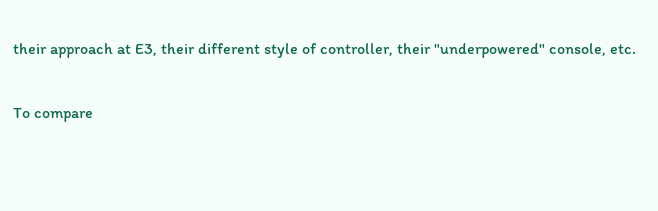their approach at E3, their different style of controller, their "underpowered" console, etc.

To compare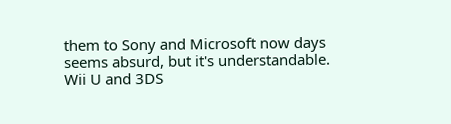them to Sony and Microsoft now days seems absurd, but it's understandable.
Wii U and 3DS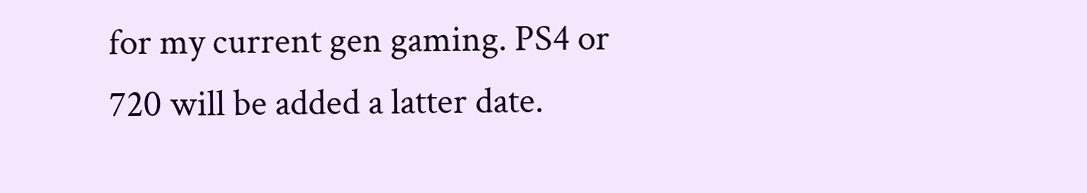for my current gen gaming. PS4 or 720 will be added a latter date.